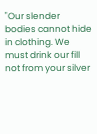"Our slender bodies cannot hide in clothing. We must drink our fill not from your silver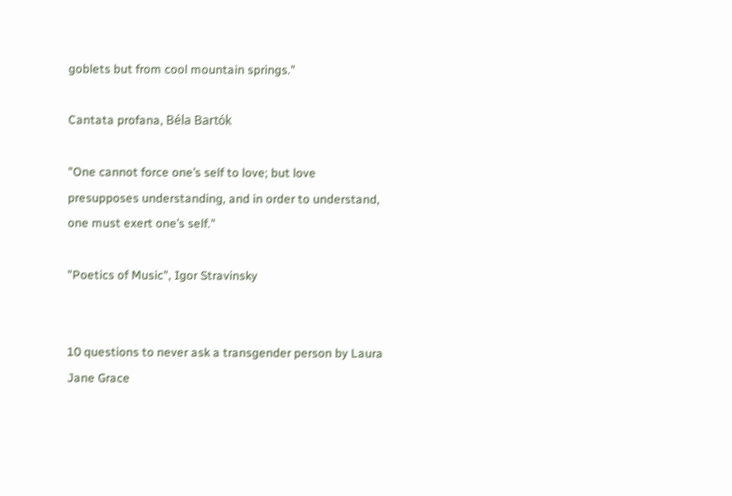goblets but from cool mountain springs."

Cantata profana, Béla Bartók

"One cannot force one’s self to love; but love presupposes understanding, and in order to understand, one must exert one’s self."

"Poetics of Music", Igor Stravinsky


10 questions to never ask a transgender person by Laura Jane Grace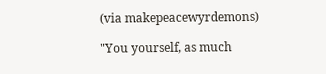(via makepeacewyrdemons)

"You yourself, as much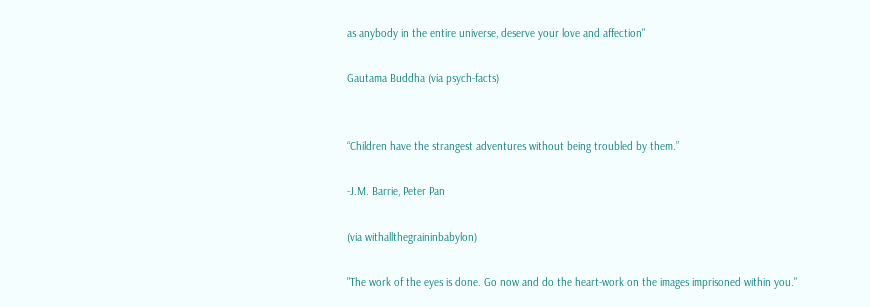as anybody in the entire universe, deserve your love and affection"

Gautama Buddha (via psych-facts)


“Children have the strangest adventures without being troubled by them.”

-J.M. Barrie, Peter Pan

(via withallthegraininbabylon)

"The work of the eyes is done. Go now and do the heart-work on the images imprisoned within you."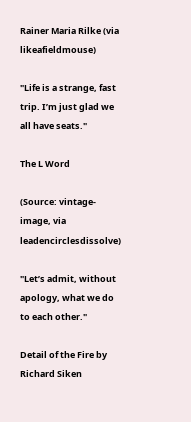Rainer Maria Rilke (via likeafieldmouse)

"Life is a strange, fast trip. I’m just glad we all have seats."

The L Word

(Source: vintage-image, via leadencirclesdissolve)

"Let’s admit, without apology, what we do to each other."

Detail of the Fire by Richard Siken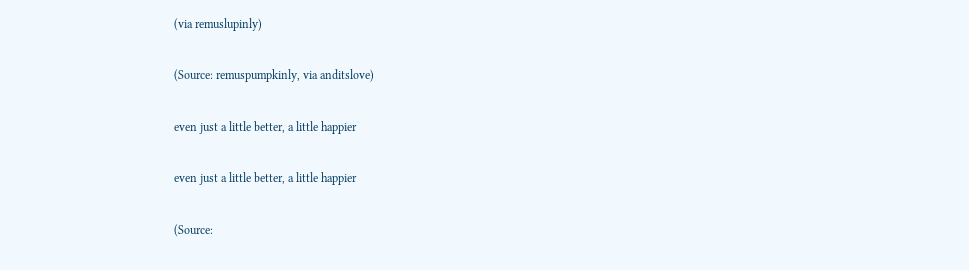(via remuslupinly)

(Source: remuspumpkinly, via anditslove)

even just a little better, a little happier

even just a little better, a little happier

(Source: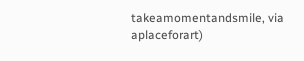takeamomentandsmile, via aplaceforart)